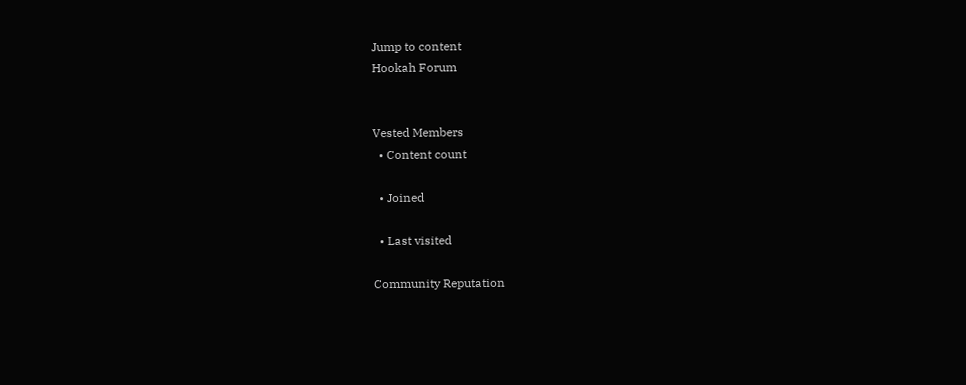Jump to content
Hookah Forum


Vested Members
  • Content count

  • Joined

  • Last visited

Community Reputation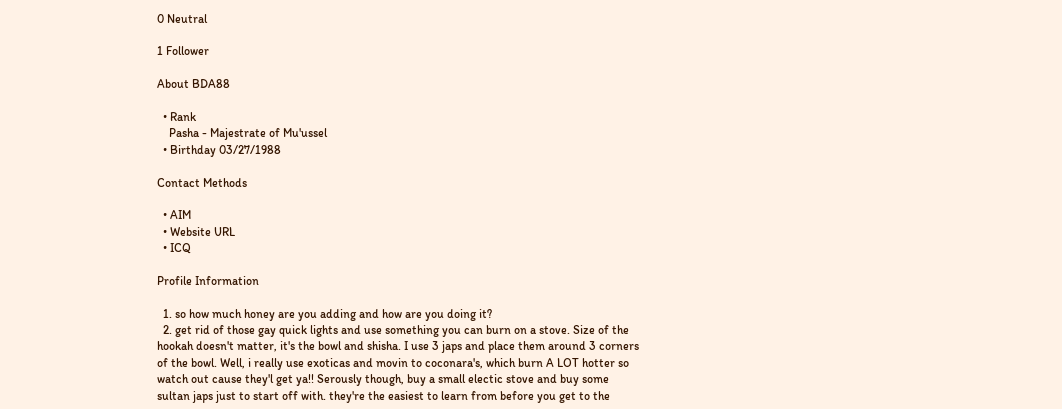0 Neutral

1 Follower

About BDA88

  • Rank
    Pasha - Majestrate of Mu'ussel
  • Birthday 03/27/1988

Contact Methods

  • AIM
  • Website URL
  • ICQ

Profile Information

  1. so how much honey are you adding and how are you doing it?
  2. get rid of those gay quick lights and use something you can burn on a stove. Size of the hookah doesn't matter, it's the bowl and shisha. I use 3 japs and place them around 3 corners of the bowl. Well, i really use exoticas and movin to coconara's, which burn A LOT hotter so watch out cause they'l get ya!! Serously though, buy a small electic stove and buy some sultan japs just to start off with. they're the easiest to learn from before you get to the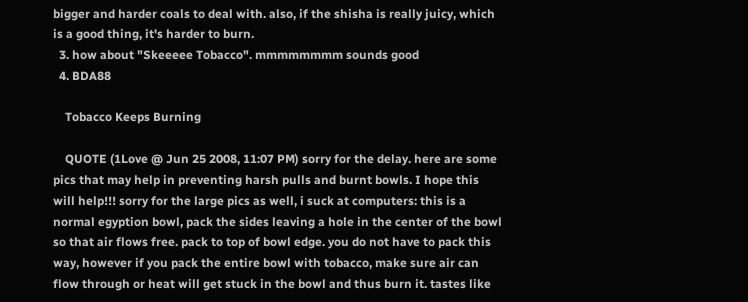bigger and harder coals to deal with. also, if the shisha is really juicy, which is a good thing, it's harder to burn.
  3. how about "Skeeeee Tobacco". mmmmmmmm sounds good
  4. BDA88

    Tobacco Keeps Burning

    QUOTE (1Love @ Jun 25 2008, 11:07 PM) sorry for the delay. here are some pics that may help in preventing harsh pulls and burnt bowls. I hope this will help!!! sorry for the large pics as well, i suck at computers: this is a normal egyption bowl, pack the sides leaving a hole in the center of the bowl so that air flows free. pack to top of bowl edge. you do not have to pack this way, however if you pack the entire bowl with tobacco, make sure air can flow through or heat will get stuck in the bowl and thus burn it. tastes like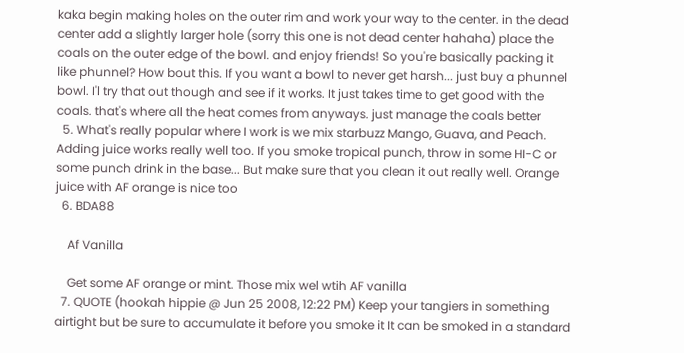kaka begin making holes on the outer rim and work your way to the center. in the dead center add a slightly larger hole (sorry this one is not dead center hahaha) place the coals on the outer edge of the bowl. and enjoy friends! So you're basically packing it like phunnel? How bout this. If you want a bowl to never get harsh... just buy a phunnel bowl. I'l try that out though and see if it works. It just takes time to get good with the coals. that's where all the heat comes from anyways. just manage the coals better
  5. What's really popular where I work is we mix starbuzz Mango, Guava, and Peach. Adding juice works really well too. If you smoke tropical punch, throw in some HI-C or some punch drink in the base... But make sure that you clean it out really well. Orange juice with AF orange is nice too
  6. BDA88

    Af Vanilla

    Get some AF orange or mint. Those mix wel wtih AF vanilla
  7. QUOTE (hookah hippie @ Jun 25 2008, 12:22 PM) Keep your tangiers in something airtight but be sure to accumulate it before you smoke it It can be smoked in a standard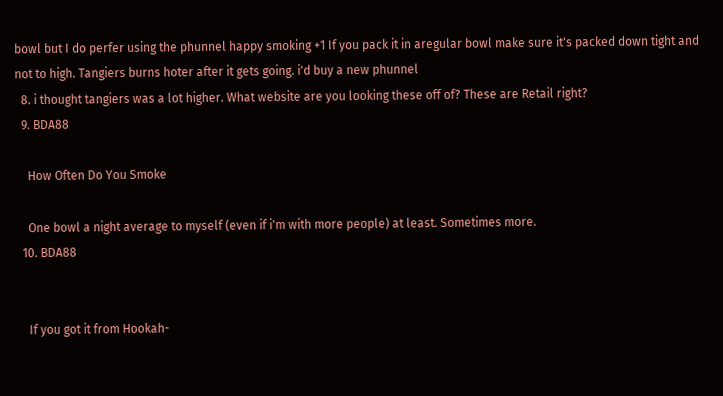bowl but I do perfer using the phunnel happy smoking +1 If you pack it in aregular bowl make sure it's packed down tight and not to high. Tangiers burns hoter after it gets going. i'd buy a new phunnel
  8. i thought tangiers was a lot higher. What website are you looking these off of? These are Retail right?
  9. BDA88

    How Often Do You Smoke

    One bowl a night average to myself (even if i'm with more people) at least. Sometimes more.
  10. BDA88


    If you got it from Hookah-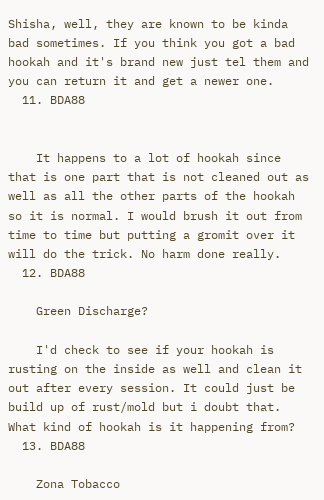Shisha, well, they are known to be kinda bad sometimes. If you think you got a bad hookah and it's brand new just tel them and you can return it and get a newer one.
  11. BDA88


    It happens to a lot of hookah since that is one part that is not cleaned out as well as all the other parts of the hookah so it is normal. I would brush it out from time to time but putting a gromit over it will do the trick. No harm done really.
  12. BDA88

    Green Discharge?

    I'd check to see if your hookah is rusting on the inside as well and clean it out after every session. It could just be build up of rust/mold but i doubt that. What kind of hookah is it happening from?
  13. BDA88

    Zona Tobacco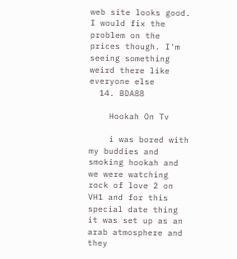web site looks good. I would fix the problem on the prices though. I'm seeing something weird there like everyone else
  14. BDA88

    Hookah On Tv

    i was bored with my buddies and smoking hookah and we were watching rock of love 2 on VH1 and for this special date thing it was set up as an arab atmosphere and they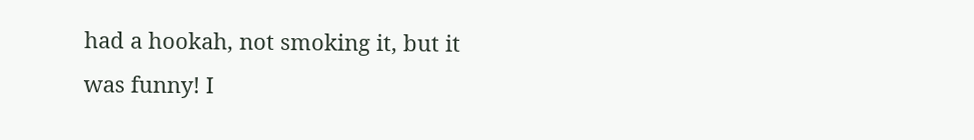had a hookah, not smoking it, but it was funny! I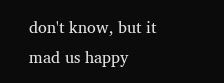don't know, but it mad us happy